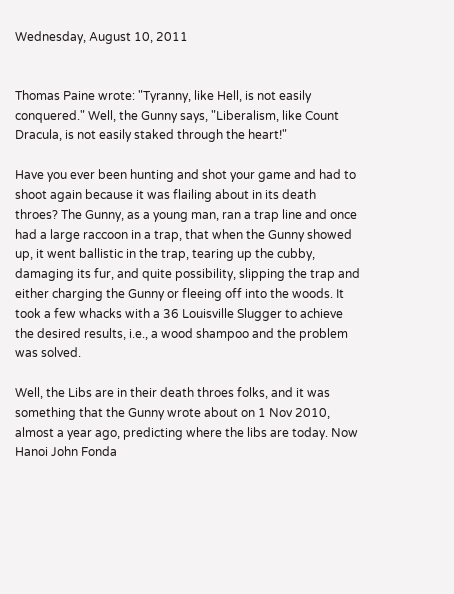Wednesday, August 10, 2011


Thomas Paine wrote: "Tyranny, like Hell, is not easily conquered." Well, the Gunny says, "Liberalism, like Count Dracula, is not easily staked through the heart!"

Have you ever been hunting and shot your game and had to shoot again because it was flailing about in its death throes? The Gunny, as a young man, ran a trap line and once had a large raccoon in a trap, that when the Gunny showed up, it went ballistic in the trap, tearing up the cubby, damaging its fur, and quite possibility, slipping the trap and either charging the Gunny or fleeing off into the woods. It took a few whacks with a 36 Louisville Slugger to achieve the desired results, i.e., a wood shampoo and the problem was solved.

Well, the Libs are in their death throes folks, and it was something that the Gunny wrote about on 1 Nov 2010, almost a year ago, predicting where the libs are today. Now Hanoi John Fonda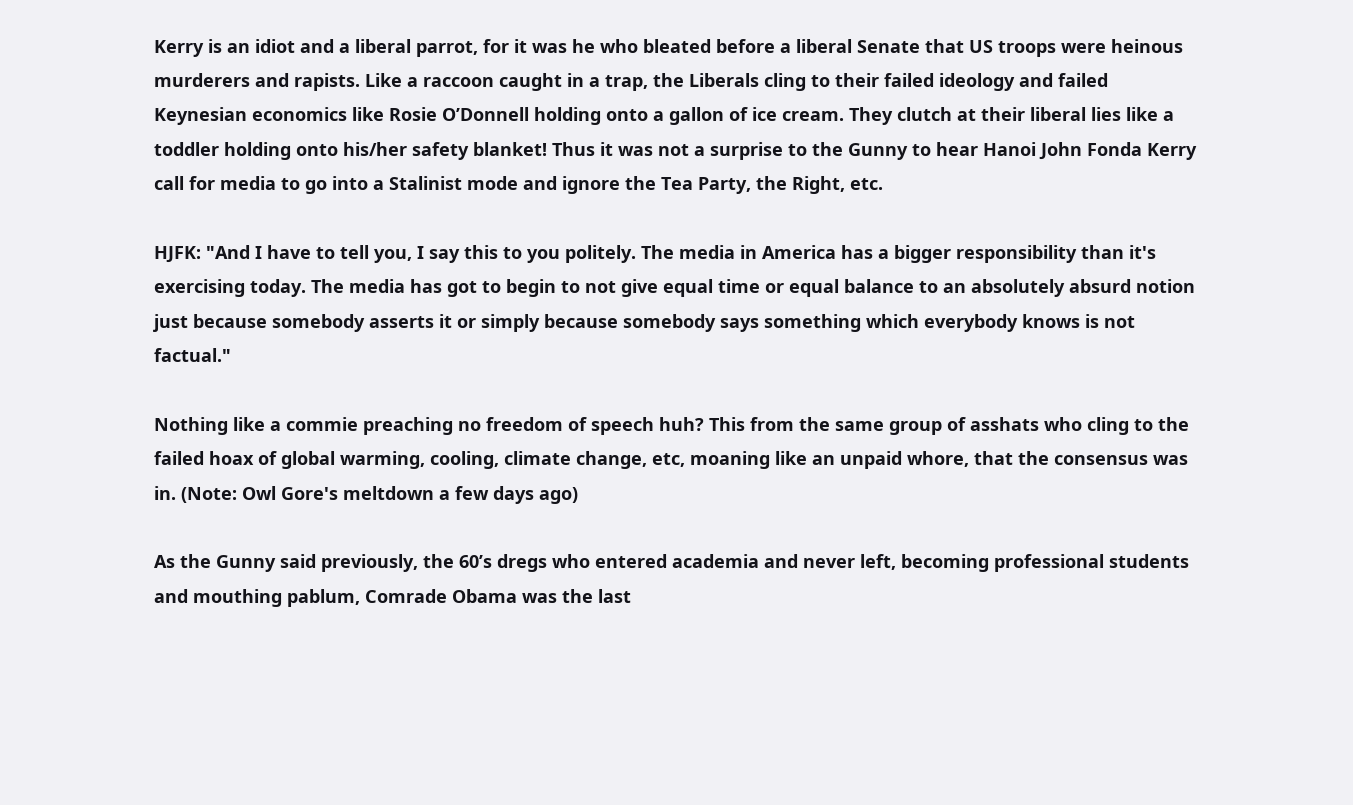Kerry is an idiot and a liberal parrot, for it was he who bleated before a liberal Senate that US troops were heinous murderers and rapists. Like a raccoon caught in a trap, the Liberals cling to their failed ideology and failed Keynesian economics like Rosie O’Donnell holding onto a gallon of ice cream. They clutch at their liberal lies like a toddler holding onto his/her safety blanket! Thus it was not a surprise to the Gunny to hear Hanoi John Fonda Kerry call for media to go into a Stalinist mode and ignore the Tea Party, the Right, etc.

HJFK: "And I have to tell you, I say this to you politely. The media in America has a bigger responsibility than it's exercising today. The media has got to begin to not give equal time or equal balance to an absolutely absurd notion just because somebody asserts it or simply because somebody says something which everybody knows is not factual."

Nothing like a commie preaching no freedom of speech huh? This from the same group of asshats who cling to the failed hoax of global warming, cooling, climate change, etc, moaning like an unpaid whore, that the consensus was in. (Note: Owl Gore's meltdown a few days ago)

As the Gunny said previously, the 60’s dregs who entered academia and never left, becoming professional students and mouthing pablum, Comrade Obama was the last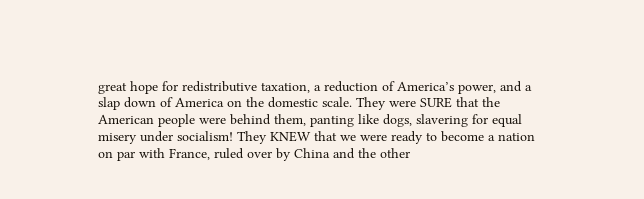great hope for redistributive taxation, a reduction of America’s power, and a slap down of America on the domestic scale. They were SURE that the American people were behind them, panting like dogs, slavering for equal misery under socialism! They KNEW that we were ready to become a nation on par with France, ruled over by China and the other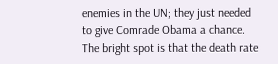enemies in the UN; they just needed to give Comrade Obama a chance. The bright spot is that the death rate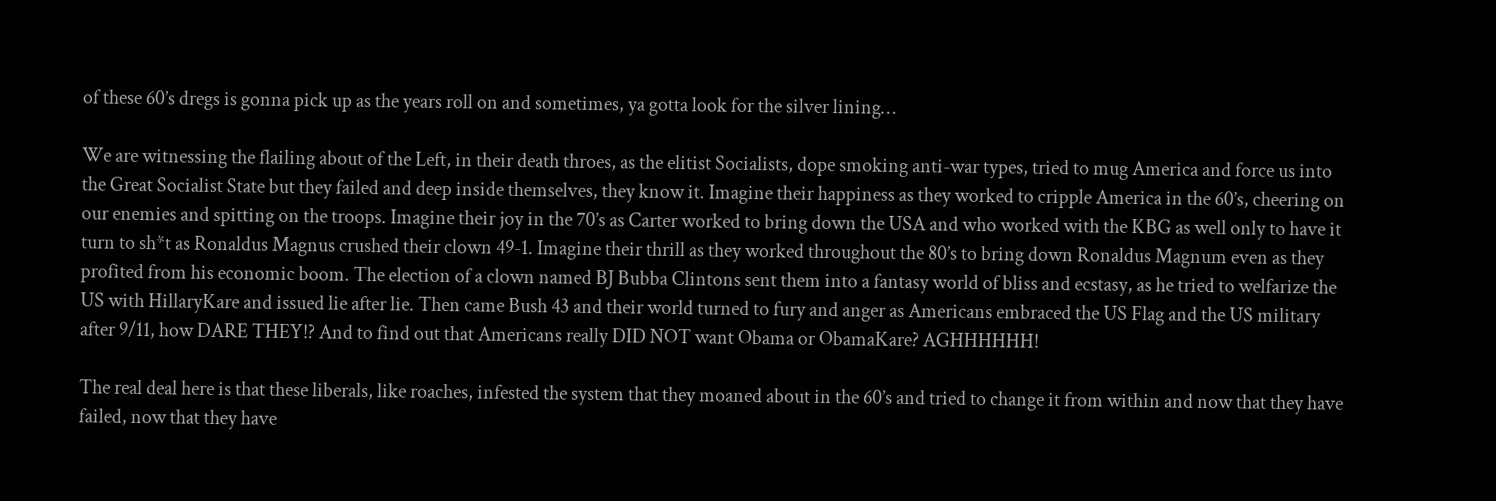of these 60’s dregs is gonna pick up as the years roll on and sometimes, ya gotta look for the silver lining…

We are witnessing the flailing about of the Left, in their death throes, as the elitist Socialists, dope smoking anti-war types, tried to mug America and force us into the Great Socialist State but they failed and deep inside themselves, they know it. Imagine their happiness as they worked to cripple America in the 60’s, cheering on our enemies and spitting on the troops. Imagine their joy in the 70’s as Carter worked to bring down the USA and who worked with the KBG as well only to have it turn to sh*t as Ronaldus Magnus crushed their clown 49-1. Imagine their thrill as they worked throughout the 80’s to bring down Ronaldus Magnum even as they profited from his economic boom. The election of a clown named BJ Bubba Clintons sent them into a fantasy world of bliss and ecstasy, as he tried to welfarize the US with HillaryKare and issued lie after lie. Then came Bush 43 and their world turned to fury and anger as Americans embraced the US Flag and the US military after 9/11, how DARE THEY!? And to find out that Americans really DID NOT want Obama or ObamaKare? AGHHHHHH!

The real deal here is that these liberals, like roaches, infested the system that they moaned about in the 60’s and tried to change it from within and now that they have failed, now that they have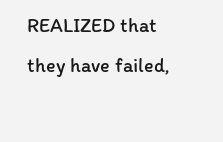REALIZED that they have failed,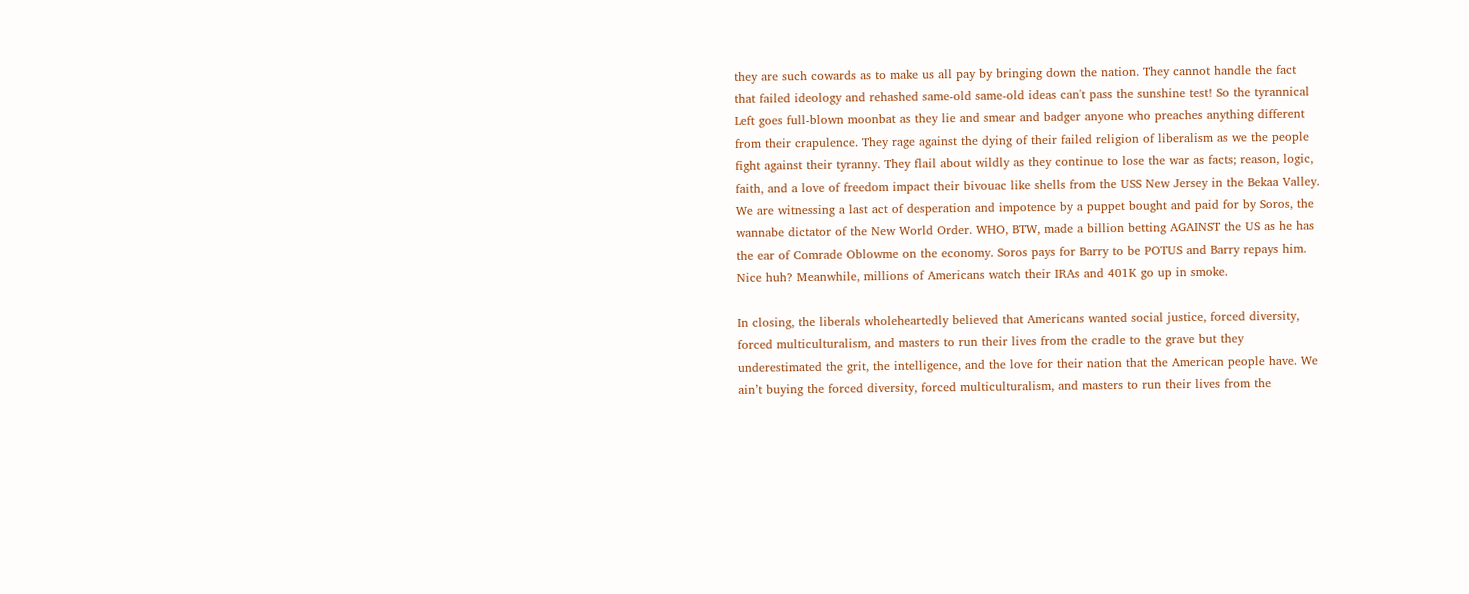they are such cowards as to make us all pay by bringing down the nation. They cannot handle the fact that failed ideology and rehashed same-old same-old ideas can't pass the sunshine test! So the tyrannical Left goes full-blown moonbat as they lie and smear and badger anyone who preaches anything different from their crapulence. They rage against the dying of their failed religion of liberalism as we the people fight against their tyranny. They flail about wildly as they continue to lose the war as facts; reason, logic, faith, and a love of freedom impact their bivouac like shells from the USS New Jersey in the Bekaa Valley. We are witnessing a last act of desperation and impotence by a puppet bought and paid for by Soros, the wannabe dictator of the New World Order. WHO, BTW, made a billion betting AGAINST the US as he has the ear of Comrade Oblowme on the economy. Soros pays for Barry to be POTUS and Barry repays him. Nice huh? Meanwhile, millions of Americans watch their IRAs and 401K go up in smoke.

In closing, the liberals wholeheartedly believed that Americans wanted social justice, forced diversity, forced multiculturalism, and masters to run their lives from the cradle to the grave but they underestimated the grit, the intelligence, and the love for their nation that the American people have. We ain’t buying the forced diversity, forced multiculturalism, and masters to run their lives from the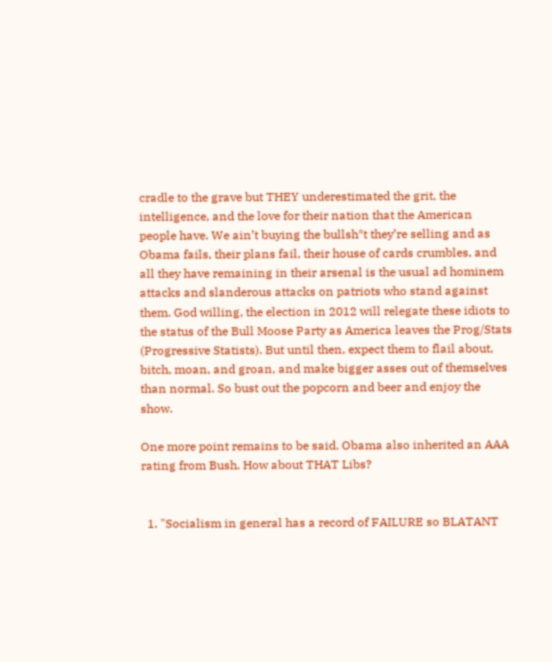cradle to the grave but THEY underestimated the grit, the intelligence, and the love for their nation that the American people have. We ain’t buying the bullsh*t they’re selling and as Obama fails, their plans fail, their house of cards crumbles, and all they have remaining in their arsenal is the usual ad hominem attacks and slanderous attacks on patriots who stand against them. God willing, the election in 2012 will relegate these idiots to the status of the Bull Moose Party as America leaves the Prog/Stats (Progressive Statists). But until then, expect them to flail about, bitch, moan, and groan, and make bigger asses out of themselves than normal. So bust out the popcorn and beer and enjoy the show.

One more point remains to be said. Obama also inherited an AAA rating from Bush. How about THAT Libs?


  1. "Socialism in general has a record of FAILURE so BLATANT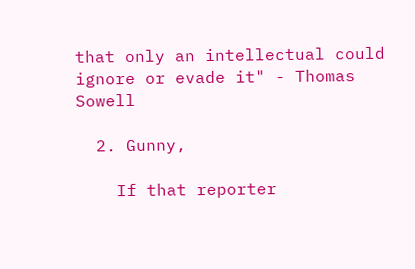that only an intellectual could ignore or evade it" - Thomas Sowell

  2. Gunny,

    If that reporter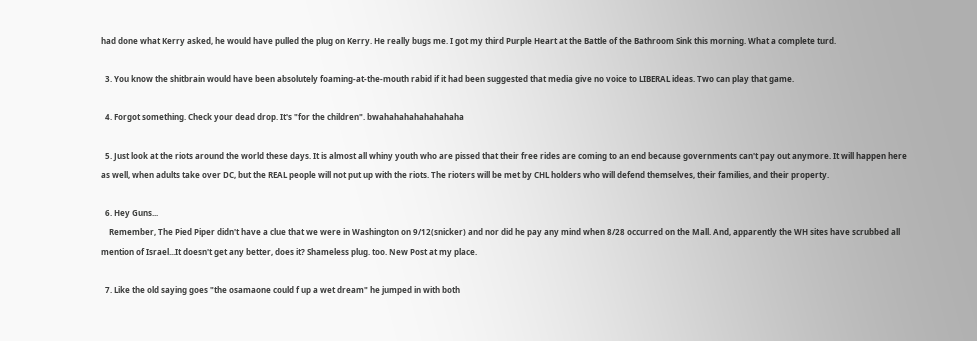had done what Kerry asked, he would have pulled the plug on Kerry. He really bugs me. I got my third Purple Heart at the Battle of the Bathroom Sink this morning. What a complete turd.

  3. You know the shitbrain would have been absolutely foaming-at-the-mouth rabid if it had been suggested that media give no voice to LIBERAL ideas. Two can play that game.

  4. Forgot something. Check your dead drop. It's "for the children". bwahahahahahahahaha

  5. Just look at the riots around the world these days. It is almost all whiny youth who are pissed that their free rides are coming to an end because governments can't pay out anymore. It will happen here as well, when adults take over DC, but the REAL people will not put up with the riots. The rioters will be met by CHL holders who will defend themselves, their families, and their property.

  6. Hey Guns...
    Remember, The Pied Piper didn't have a clue that we were in Washington on 9/12(snicker) and nor did he pay any mind when 8/28 occurred on the Mall. And, apparently the WH sites have scrubbed all mention of Israel...It doesn't get any better, does it? Shameless plug. too. New Post at my place.

  7. Like the old saying goes "the osamaone could f up a wet dream" he jumped in with both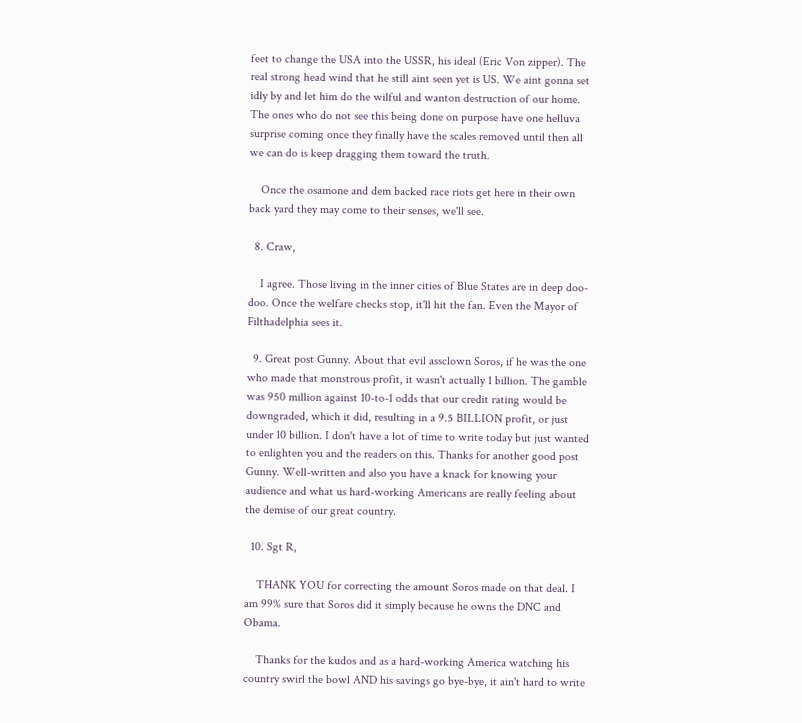feet to change the USA into the USSR, his ideal (Eric Von zipper). The real strong head wind that he still aint seen yet is US. We aint gonna set idly by and let him do the wilful and wanton destruction of our home. The ones who do not see this being done on purpose have one helluva surprise coming once they finally have the scales removed until then all we can do is keep dragging them toward the truth.

    Once the osamone and dem backed race riots get here in their own back yard they may come to their senses, we'll see.

  8. Craw,

    I agree. Those living in the inner cities of Blue States are in deep doo-doo. Once the welfare checks stop, it'll hit the fan. Even the Mayor of Filthadelphia sees it.

  9. Great post Gunny. About that evil assclown Soros, if he was the one who made that monstrous profit, it wasn't actually 1 billion. The gamble was 950 million against 10-to-1 odds that our credit rating would be downgraded, which it did, resulting in a 9.5 BILLION profit, or just under 10 billion. I don't have a lot of time to write today but just wanted to enlighten you and the readers on this. Thanks for another good post Gunny. Well-written and also you have a knack for knowing your audience and what us hard-working Americans are really feeling about the demise of our great country.

  10. Sgt R,

    THANK YOU for correcting the amount Soros made on that deal. I am 99% sure that Soros did it simply because he owns the DNC and Obama.

    Thanks for the kudos and as a hard-working America watching his country swirl the bowl AND his savings go bye-bye, it ain't hard to write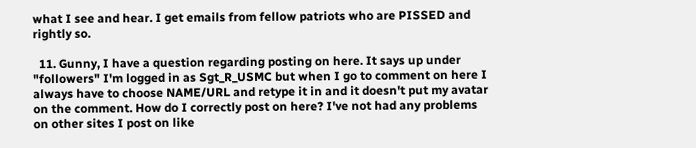what I see and hear. I get emails from fellow patriots who are PISSED and rightly so.

  11. Gunny, I have a question regarding posting on here. It says up under "followers" I'm logged in as Sgt_R_USMC but when I go to comment on here I always have to choose NAME/URL and retype it in and it doesn't put my avatar on the comment. How do I correctly post on here? I've not had any problems on other sites I post on like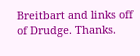Breitbart and links off of Drudge. Thanks.